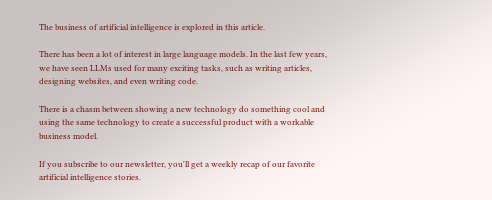The business of artificial intelligence is explored in this article.

There has been a lot of interest in large language models. In the last few years, we have seen LLMs used for many exciting tasks, such as writing articles, designing websites, and even writing code.

There is a chasm between showing a new technology do something cool and using the same technology to create a successful product with a workable business model.

If you subscribe to our newsletter, you'll get a weekly recap of our favorite artificial intelligence stories.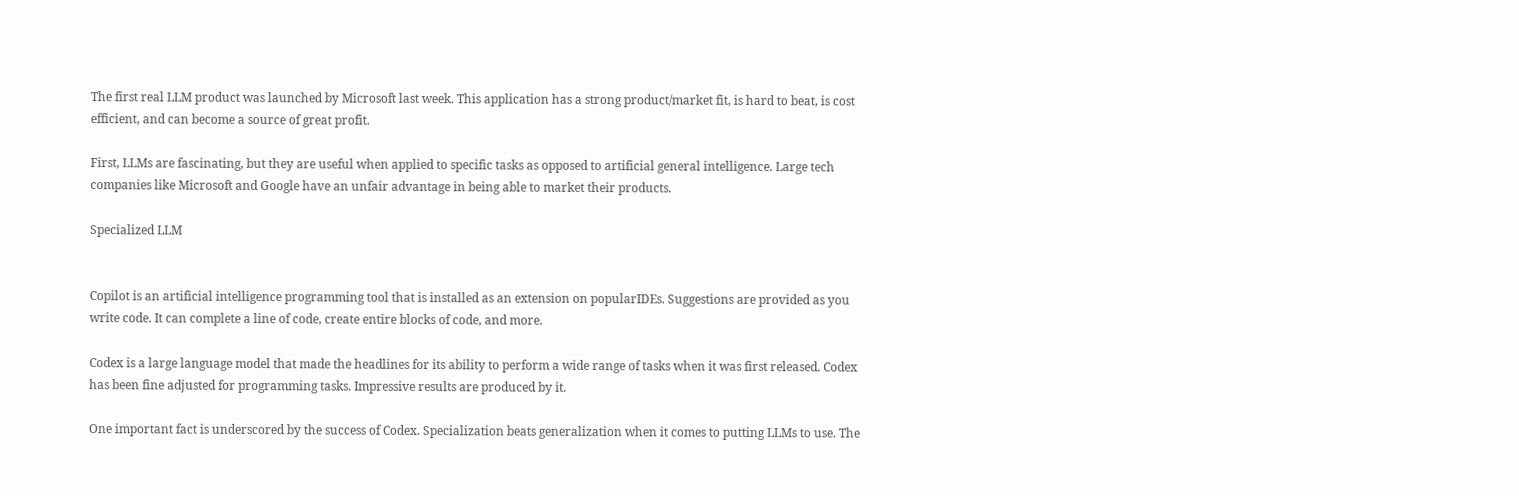The first real LLM product was launched by Microsoft last week. This application has a strong product/market fit, is hard to beat, is cost efficient, and can become a source of great profit.

First, LLMs are fascinating, but they are useful when applied to specific tasks as opposed to artificial general intelligence. Large tech companies like Microsoft and Google have an unfair advantage in being able to market their products.

Specialized LLM


Copilot is an artificial intelligence programming tool that is installed as an extension on popularIDEs. Suggestions are provided as you write code. It can complete a line of code, create entire blocks of code, and more.

Codex is a large language model that made the headlines for its ability to perform a wide range of tasks when it was first released. Codex has been fine adjusted for programming tasks. Impressive results are produced by it.

One important fact is underscored by the success of Codex. Specialization beats generalization when it comes to putting LLMs to use. The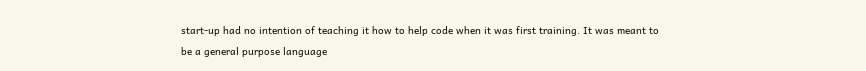start-up had no intention of teaching it how to help code when it was first training. It was meant to be a general purpose language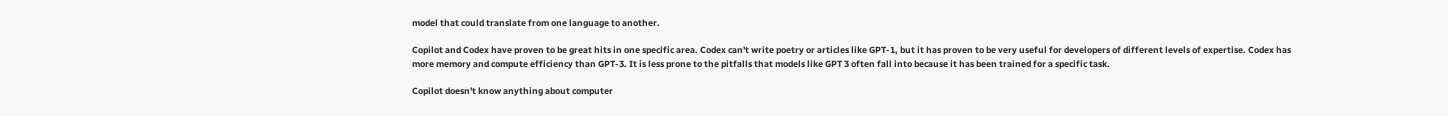model that could translate from one language to another.

Copilot and Codex have proven to be great hits in one specific area. Codex can't write poetry or articles like GPT-1, but it has proven to be very useful for developers of different levels of expertise. Codex has more memory and compute efficiency than GPT-3. It is less prone to the pitfalls that models like GPT 3 often fall into because it has been trained for a specific task.

Copilot doesn't know anything about computer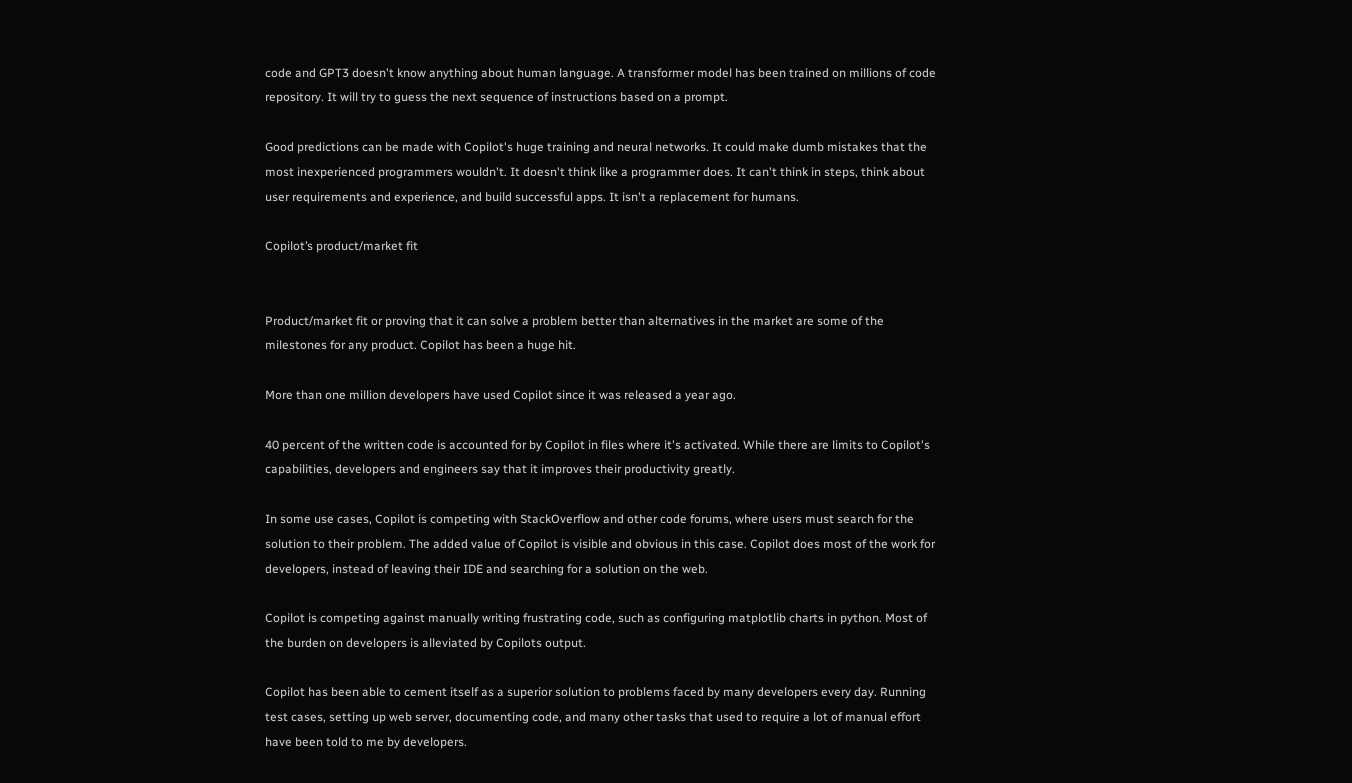code and GPT3 doesn't know anything about human language. A transformer model has been trained on millions of code repository. It will try to guess the next sequence of instructions based on a prompt.

Good predictions can be made with Copilot's huge training and neural networks. It could make dumb mistakes that the most inexperienced programmers wouldn't. It doesn't think like a programmer does. It can't think in steps, think about user requirements and experience, and build successful apps. It isn't a replacement for humans.

Copilot’s product/market fit


Product/market fit or proving that it can solve a problem better than alternatives in the market are some of the milestones for any product. Copilot has been a huge hit.

More than one million developers have used Copilot since it was released a year ago.

40 percent of the written code is accounted for by Copilot in files where it's activated. While there are limits to Copilot's capabilities, developers and engineers say that it improves their productivity greatly.

In some use cases, Copilot is competing with StackOverflow and other code forums, where users must search for the solution to their problem. The added value of Copilot is visible and obvious in this case. Copilot does most of the work for developers, instead of leaving their IDE and searching for a solution on the web.

Copilot is competing against manually writing frustrating code, such as configuring matplotlib charts in python. Most of the burden on developers is alleviated by Copilots output.

Copilot has been able to cement itself as a superior solution to problems faced by many developers every day. Running test cases, setting up web server, documenting code, and many other tasks that used to require a lot of manual effort have been told to me by developers.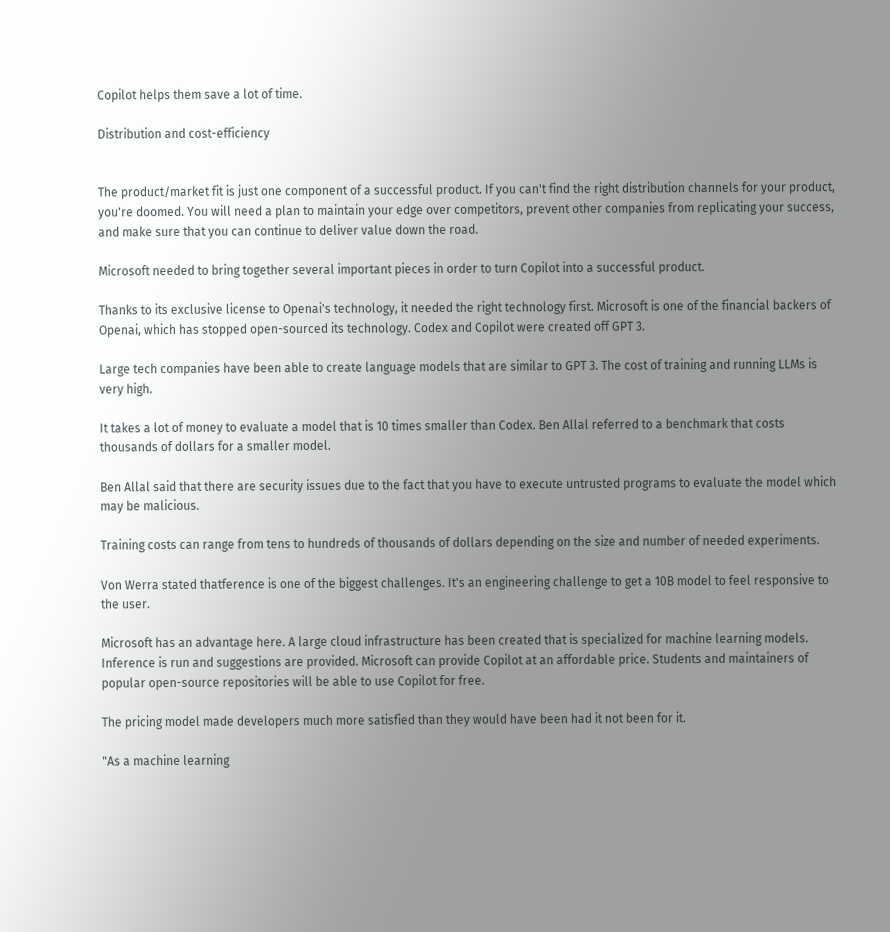Copilot helps them save a lot of time.

Distribution and cost-efficiency


The product/market fit is just one component of a successful product. If you can't find the right distribution channels for your product, you're doomed. You will need a plan to maintain your edge over competitors, prevent other companies from replicating your success, and make sure that you can continue to deliver value down the road.

Microsoft needed to bring together several important pieces in order to turn Copilot into a successful product.

Thanks to its exclusive license to Openai's technology, it needed the right technology first. Microsoft is one of the financial backers of Openai, which has stopped open-sourced its technology. Codex and Copilot were created off GPT 3.

Large tech companies have been able to create language models that are similar to GPT 3. The cost of training and running LLMs is very high.

It takes a lot of money to evaluate a model that is 10 times smaller than Codex. Ben Allal referred to a benchmark that costs thousands of dollars for a smaller model.

Ben Allal said that there are security issues due to the fact that you have to execute untrusted programs to evaluate the model which may be malicious.

Training costs can range from tens to hundreds of thousands of dollars depending on the size and number of needed experiments.

Von Werra stated thatference is one of the biggest challenges. It's an engineering challenge to get a 10B model to feel responsive to the user.

Microsoft has an advantage here. A large cloud infrastructure has been created that is specialized for machine learning models. Inference is run and suggestions are provided. Microsoft can provide Copilot at an affordable price. Students and maintainers of popular open-source repositories will be able to use Copilot for free.

The pricing model made developers much more satisfied than they would have been had it not been for it.

"As a machine learning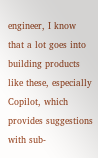engineer, I know that a lot goes into building products like these, especially Copilot, which provides suggestions with sub-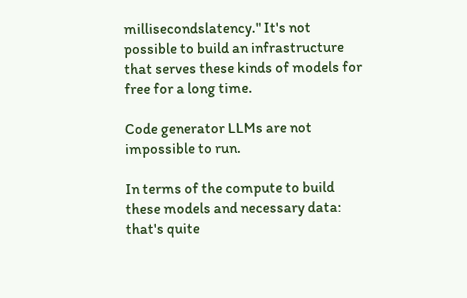millisecondslatency." It's not possible to build an infrastructure that serves these kinds of models for free for a long time.

Code generator LLMs are not impossible to run.

In terms of the compute to build these models and necessary data: that's quite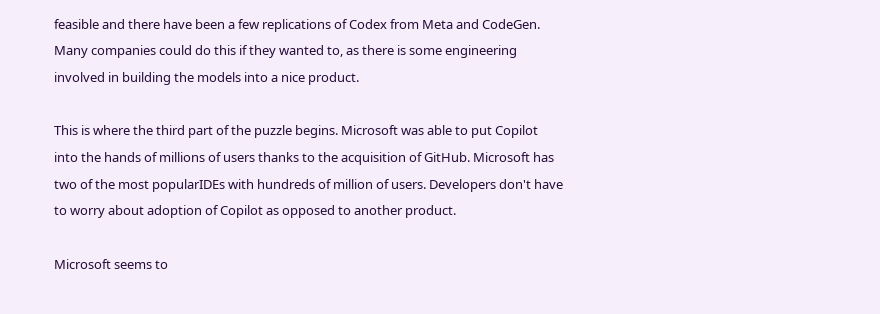feasible and there have been a few replications of Codex from Meta and CodeGen. Many companies could do this if they wanted to, as there is some engineering involved in building the models into a nice product.

This is where the third part of the puzzle begins. Microsoft was able to put Copilot into the hands of millions of users thanks to the acquisition of GitHub. Microsoft has two of the most popularIDEs with hundreds of million of users. Developers don't have to worry about adoption of Copilot as opposed to another product.

Microsoft seems to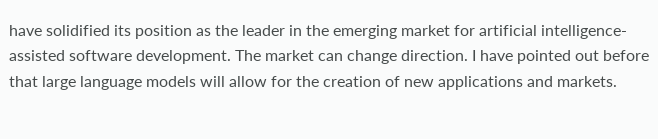have solidified its position as the leader in the emerging market for artificial intelligence-assisted software development. The market can change direction. I have pointed out before that large language models will allow for the creation of new applications and markets.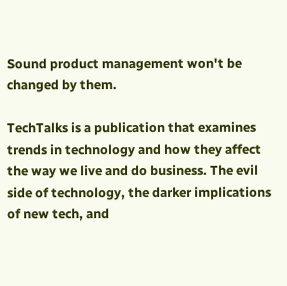Sound product management won't be changed by them.

TechTalks is a publication that examines trends in technology and how they affect the way we live and do business. The evil side of technology, the darker implications of new tech, and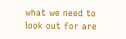what we need to look out for are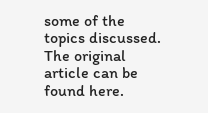some of the topics discussed. The original article can be found here.